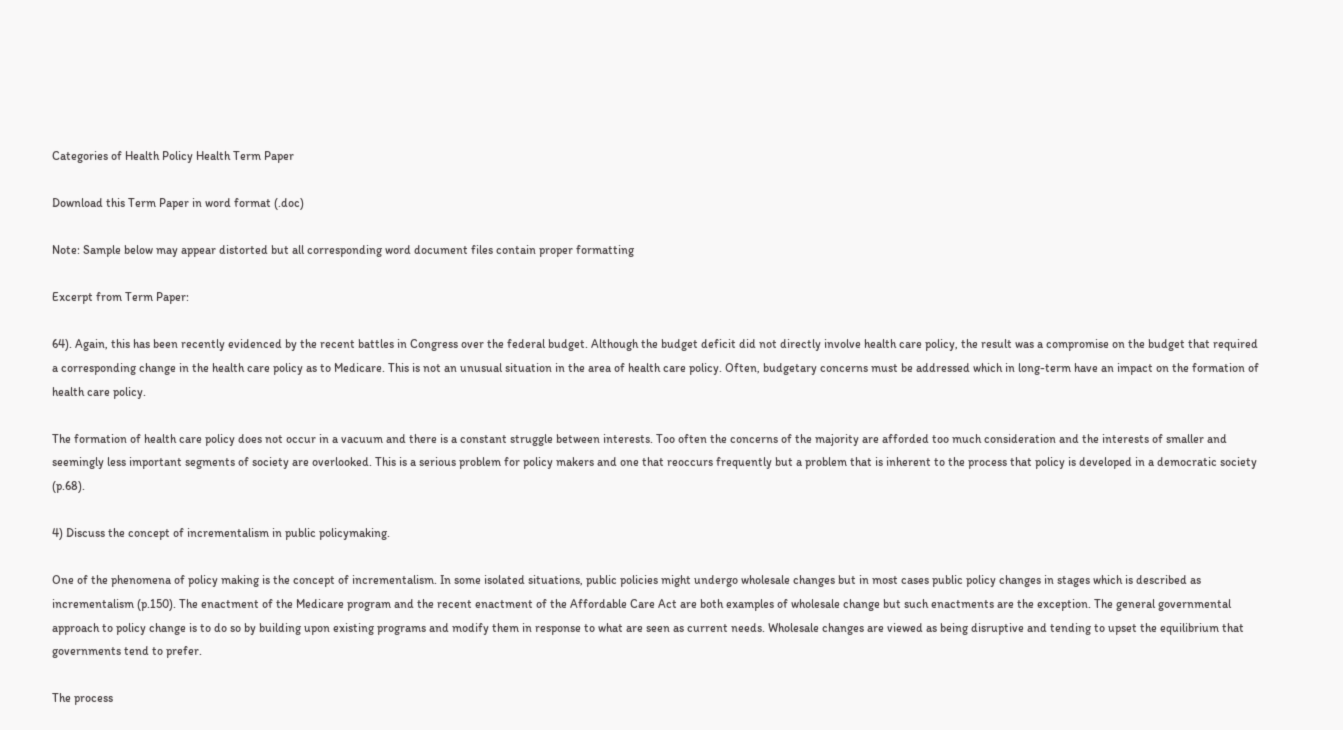Categories of Health Policy Health Term Paper

Download this Term Paper in word format (.doc)

Note: Sample below may appear distorted but all corresponding word document files contain proper formatting

Excerpt from Term Paper:

64). Again, this has been recently evidenced by the recent battles in Congress over the federal budget. Although the budget deficit did not directly involve health care policy, the result was a compromise on the budget that required a corresponding change in the health care policy as to Medicare. This is not an unusual situation in the area of health care policy. Often, budgetary concerns must be addressed which in long-term have an impact on the formation of health care policy.

The formation of health care policy does not occur in a vacuum and there is a constant struggle between interests. Too often the concerns of the majority are afforded too much consideration and the interests of smaller and seemingly less important segments of society are overlooked. This is a serious problem for policy makers and one that reoccurs frequently but a problem that is inherent to the process that policy is developed in a democratic society (p.68).

4) Discuss the concept of incrementalism in public policymaking.

One of the phenomena of policy making is the concept of incrementalism. In some isolated situations, public policies might undergo wholesale changes but in most cases public policy changes in stages which is described as incrementalism (p.150). The enactment of the Medicare program and the recent enactment of the Affordable Care Act are both examples of wholesale change but such enactments are the exception. The general governmental approach to policy change is to do so by building upon existing programs and modify them in response to what are seen as current needs. Wholesale changes are viewed as being disruptive and tending to upset the equilibrium that governments tend to prefer.

The process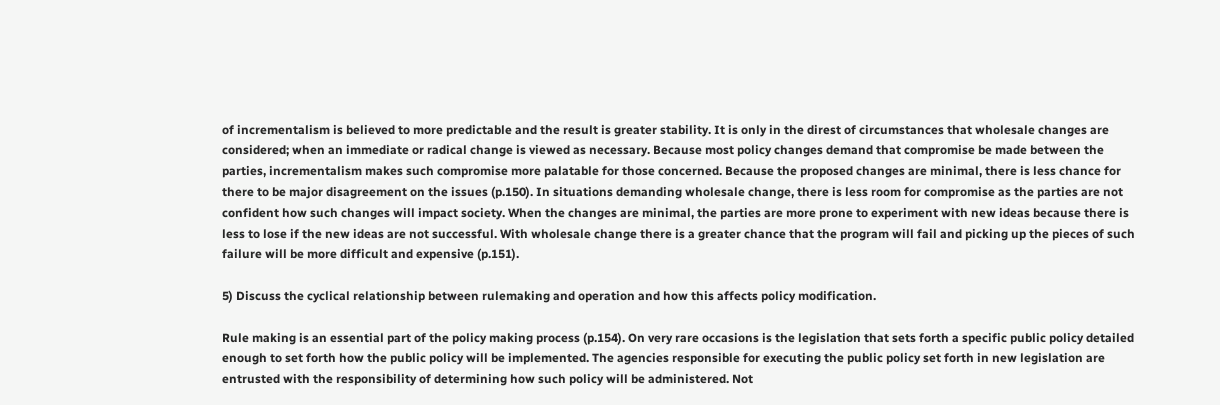of incrementalism is believed to more predictable and the result is greater stability. It is only in the direst of circumstances that wholesale changes are considered; when an immediate or radical change is viewed as necessary. Because most policy changes demand that compromise be made between the parties, incrementalism makes such compromise more palatable for those concerned. Because the proposed changes are minimal, there is less chance for there to be major disagreement on the issues (p.150). In situations demanding wholesale change, there is less room for compromise as the parties are not confident how such changes will impact society. When the changes are minimal, the parties are more prone to experiment with new ideas because there is less to lose if the new ideas are not successful. With wholesale change there is a greater chance that the program will fail and picking up the pieces of such failure will be more difficult and expensive (p.151).

5) Discuss the cyclical relationship between rulemaking and operation and how this affects policy modification.

Rule making is an essential part of the policy making process (p.154). On very rare occasions is the legislation that sets forth a specific public policy detailed enough to set forth how the public policy will be implemented. The agencies responsible for executing the public policy set forth in new legislation are entrusted with the responsibility of determining how such policy will be administered. Not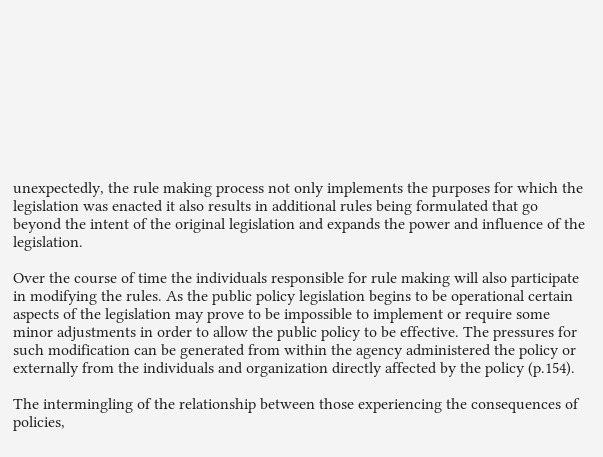unexpectedly, the rule making process not only implements the purposes for which the legislation was enacted it also results in additional rules being formulated that go beyond the intent of the original legislation and expands the power and influence of the legislation.

Over the course of time the individuals responsible for rule making will also participate in modifying the rules. As the public policy legislation begins to be operational certain aspects of the legislation may prove to be impossible to implement or require some minor adjustments in order to allow the public policy to be effective. The pressures for such modification can be generated from within the agency administered the policy or externally from the individuals and organization directly affected by the policy (p.154).

The intermingling of the relationship between those experiencing the consequences of policies,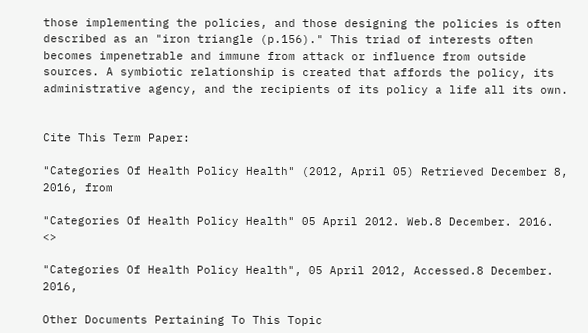those implementing the policies, and those designing the policies is often described as an "iron triangle (p.156)." This triad of interests often becomes impenetrable and immune from attack or influence from outside sources. A symbiotic relationship is created that affords the policy, its administrative agency, and the recipients of its policy a life all its own.


Cite This Term Paper:

"Categories Of Health Policy Health" (2012, April 05) Retrieved December 8, 2016, from

"Categories Of Health Policy Health" 05 April 2012. Web.8 December. 2016. <>

"Categories Of Health Policy Health", 05 April 2012, Accessed.8 December. 2016,

Other Documents Pertaining To This Topic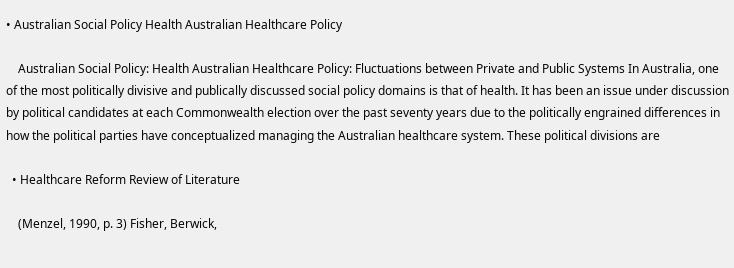• Australian Social Policy Health Australian Healthcare Policy

    Australian Social Policy: Health Australian Healthcare Policy: Fluctuations between Private and Public Systems In Australia, one of the most politically divisive and publically discussed social policy domains is that of health. It has been an issue under discussion by political candidates at each Commonwealth election over the past seventy years due to the politically engrained differences in how the political parties have conceptualized managing the Australian healthcare system. These political divisions are

  • Healthcare Reform Review of Literature

    (Menzel, 1990, p. 3) Fisher, Berwick,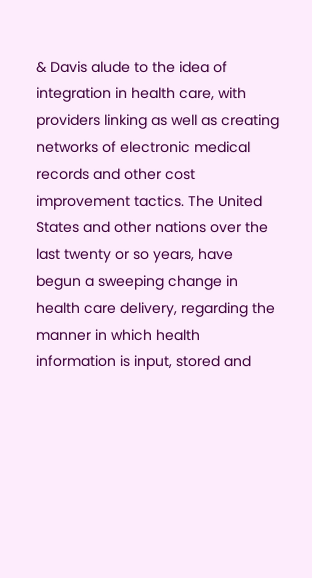& Davis alude to the idea of integration in health care, with providers linking as well as creating networks of electronic medical records and other cost improvement tactics. The United States and other nations over the last twenty or so years, have begun a sweeping change in health care delivery, regarding the manner in which health information is input, stored and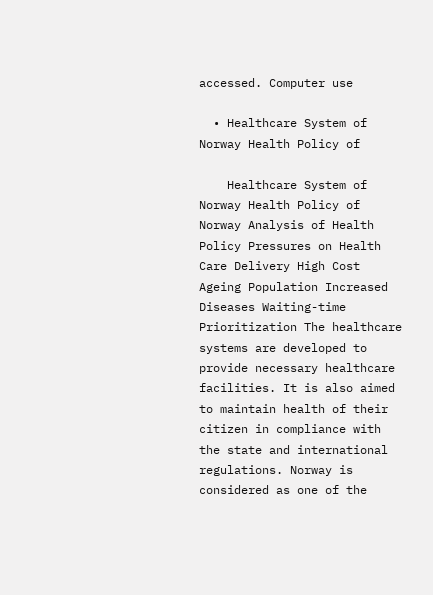accessed. Computer use

  • Healthcare System of Norway Health Policy of

    Healthcare System of Norway Health Policy of Norway Analysis of Health Policy Pressures on Health Care Delivery High Cost Ageing Population Increased Diseases Waiting-time Prioritization The healthcare systems are developed to provide necessary healthcare facilities. It is also aimed to maintain health of their citizen in compliance with the state and international regulations. Norway is considered as one of the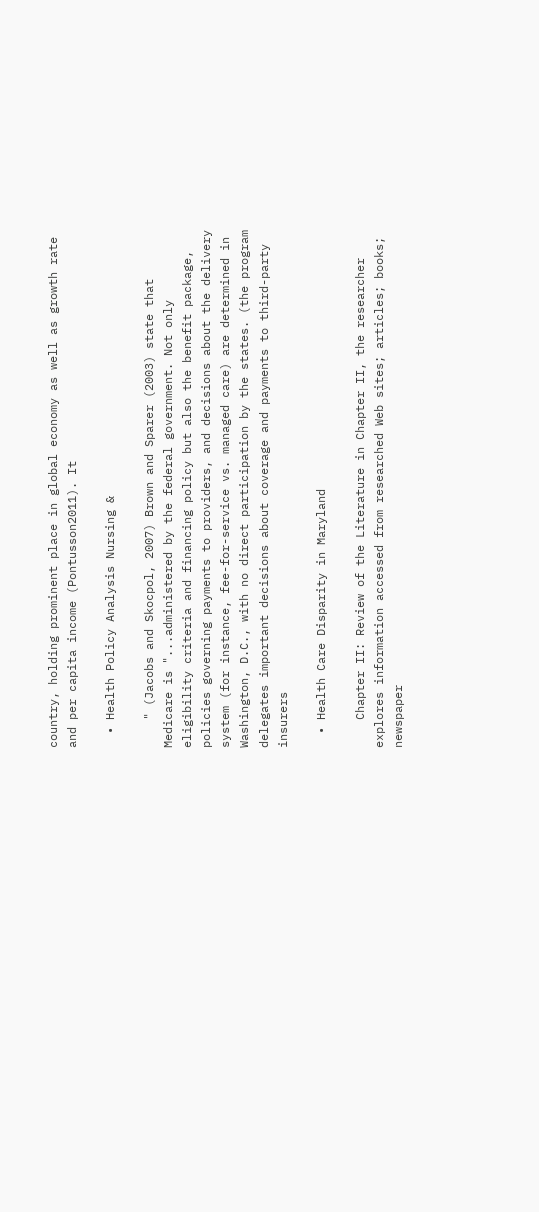country, holding prominent place in global economy as well as growth rate and per capita income (Pontusson2011). It

  • Health Policy Analysis Nursing &

    " (Jacobs and Skocpol, 2007) Brown and Sparer (2003) state that Medicare is "...administered by the federal government. Not only eligibility criteria and financing policy but also the benefit package, policies governing payments to providers, and decisions about the delivery system (for instance, fee-for-service vs. managed care) are determined in Washington, D.C., with no direct participation by the states. (the program delegates important decisions about coverage and payments to third-party insurers

  • Health Care Disparity in Maryland

    Chapter II: Review of the Literature in Chapter II, the researcher explores information accessed from researched Web sites; articles; books; newspaper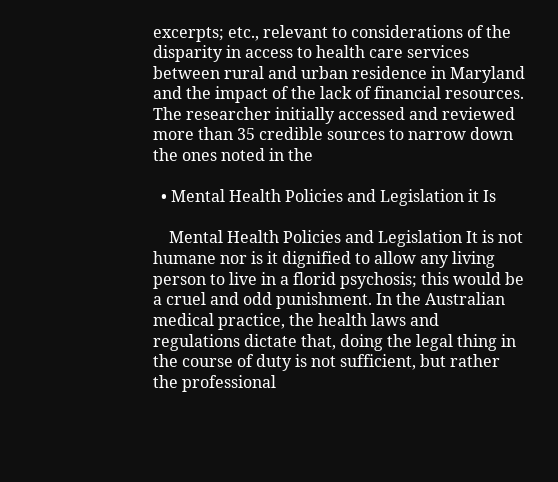excerpts; etc., relevant to considerations of the disparity in access to health care services between rural and urban residence in Maryland and the impact of the lack of financial resources. The researcher initially accessed and reviewed more than 35 credible sources to narrow down the ones noted in the

  • Mental Health Policies and Legislation it Is

    Mental Health Policies and Legislation It is not humane nor is it dignified to allow any living person to live in a florid psychosis; this would be a cruel and odd punishment. In the Australian medical practice, the health laws and regulations dictate that, doing the legal thing in the course of duty is not sufficient, but rather the professional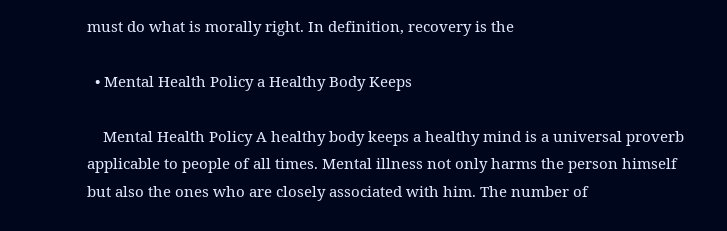must do what is morally right. In definition, recovery is the

  • Mental Health Policy a Healthy Body Keeps

    Mental Health Policy A healthy body keeps a healthy mind is a universal proverb applicable to people of all times. Mental illness not only harms the person himself but also the ones who are closely associated with him. The number of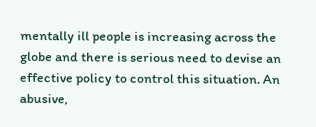mentally ill people is increasing across the globe and there is serious need to devise an effective policy to control this situation. An abusive,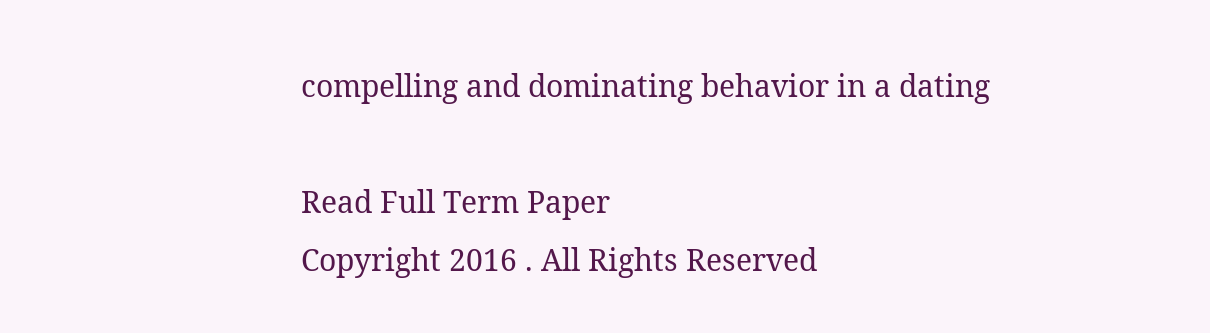compelling and dominating behavior in a dating

Read Full Term Paper
Copyright 2016 . All Rights Reserved